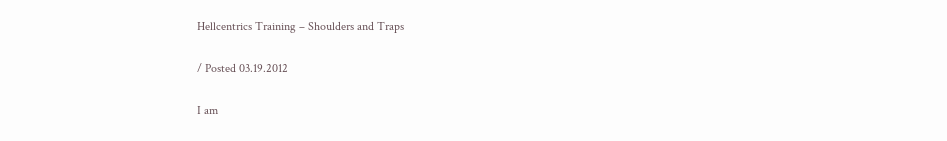Hellcentrics Training – Shoulders and Traps

/ Posted 03.19.2012

I am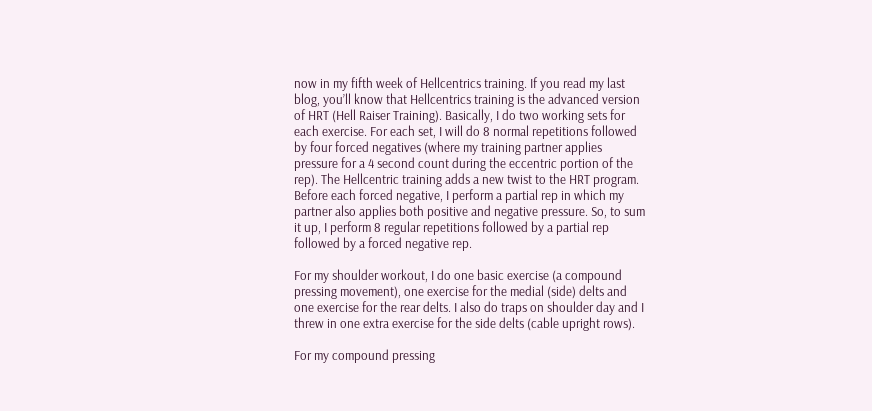now in my fifth week of Hellcentrics training. If you read my last blog, you’ll know that Hellcentrics training is the advanced version of HRT (Hell Raiser Training). Basically, I do two working sets for each exercise. For each set, I will do 8 normal repetitions followed by four forced negatives (where my training partner applies pressure for a 4 second count during the eccentric portion of the rep). The Hellcentric training adds a new twist to the HRT program. Before each forced negative, I perform a partial rep in which my partner also applies both positive and negative pressure. So, to sum it up, I perform 8 regular repetitions followed by a partial rep followed by a forced negative rep.

For my shoulder workout, I do one basic exercise (a compound pressing movement), one exercise for the medial (side) delts and one exercise for the rear delts. I also do traps on shoulder day and I threw in one extra exercise for the side delts (cable upright rows).

For my compound pressing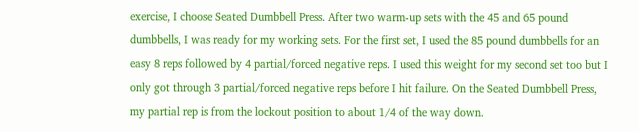exercise, I choose Seated Dumbbell Press. After two warm-up sets with the 45 and 65 pound dumbbells, I was ready for my working sets. For the first set, I used the 85 pound dumbbells for an easy 8 reps followed by 4 partial/forced negative reps. I used this weight for my second set too but I only got through 3 partial/forced negative reps before I hit failure. On the Seated Dumbbell Press, my partial rep is from the lockout position to about 1/4 of the way down.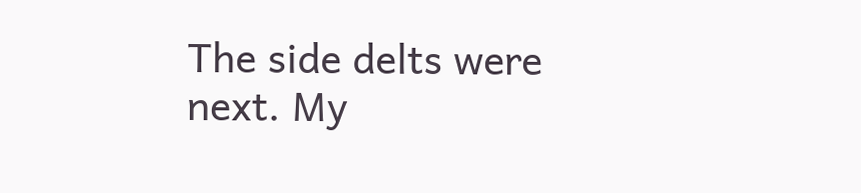The side delts were next. My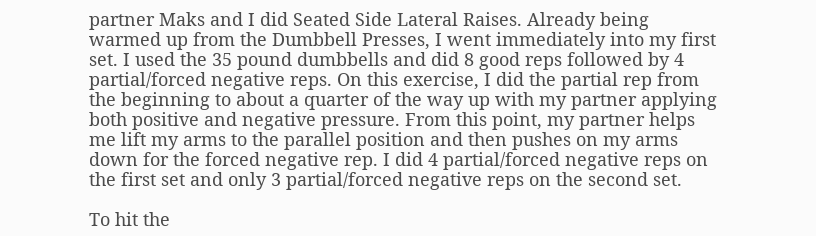partner Maks and I did Seated Side Lateral Raises. Already being warmed up from the Dumbbell Presses, I went immediately into my first set. I used the 35 pound dumbbells and did 8 good reps followed by 4 partial/forced negative reps. On this exercise, I did the partial rep from the beginning to about a quarter of the way up with my partner applying both positive and negative pressure. From this point, my partner helps me lift my arms to the parallel position and then pushes on my arms down for the forced negative rep. I did 4 partial/forced negative reps on the first set and only 3 partial/forced negative reps on the second set.

To hit the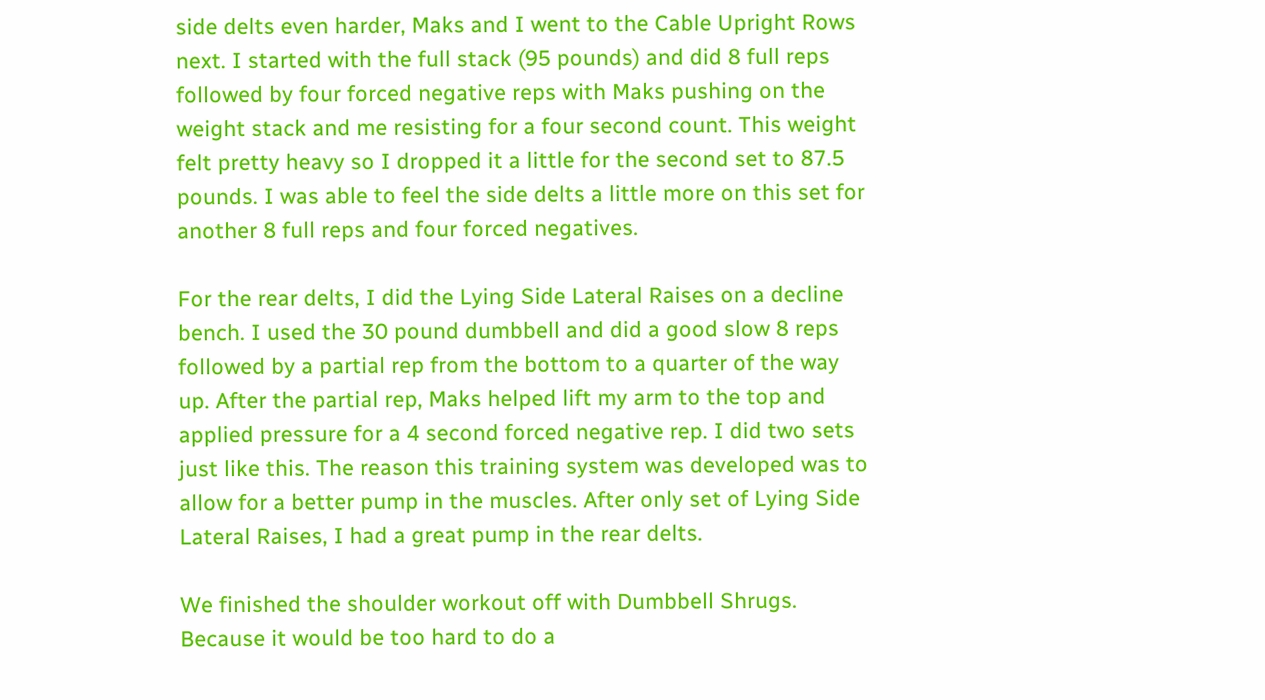side delts even harder, Maks and I went to the Cable Upright Rows next. I started with the full stack (95 pounds) and did 8 full reps followed by four forced negative reps with Maks pushing on the weight stack and me resisting for a four second count. This weight felt pretty heavy so I dropped it a little for the second set to 87.5 pounds. I was able to feel the side delts a little more on this set for another 8 full reps and four forced negatives.

For the rear delts, I did the Lying Side Lateral Raises on a decline bench. I used the 30 pound dumbbell and did a good slow 8 reps followed by a partial rep from the bottom to a quarter of the way up. After the partial rep, Maks helped lift my arm to the top and applied pressure for a 4 second forced negative rep. I did two sets just like this. The reason this training system was developed was to allow for a better pump in the muscles. After only set of Lying Side Lateral Raises, I had a great pump in the rear delts.

We finished the shoulder workout off with Dumbbell Shrugs. Because it would be too hard to do a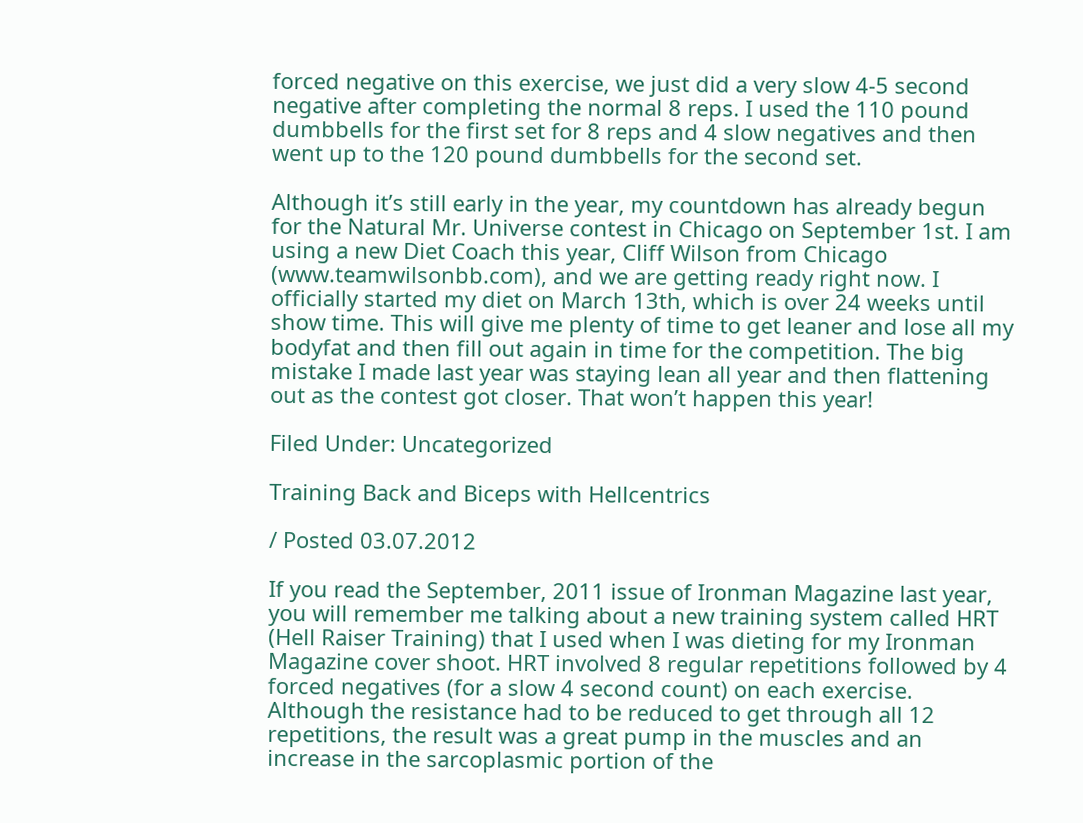forced negative on this exercise, we just did a very slow 4-5 second negative after completing the normal 8 reps. I used the 110 pound dumbbells for the first set for 8 reps and 4 slow negatives and then went up to the 120 pound dumbbells for the second set.

Although it’s still early in the year, my countdown has already begun for the Natural Mr. Universe contest in Chicago on September 1st. I am using a new Diet Coach this year, Cliff Wilson from Chicago (www.teamwilsonbb.com), and we are getting ready right now. I officially started my diet on March 13th, which is over 24 weeks until show time. This will give me plenty of time to get leaner and lose all my bodyfat and then fill out again in time for the competition. The big mistake I made last year was staying lean all year and then flattening out as the contest got closer. That won’t happen this year!

Filed Under: Uncategorized

Training Back and Biceps with Hellcentrics

/ Posted 03.07.2012

If you read the September, 2011 issue of Ironman Magazine last year, you will remember me talking about a new training system called HRT (Hell Raiser Training) that I used when I was dieting for my Ironman Magazine cover shoot. HRT involved 8 regular repetitions followed by 4 forced negatives (for a slow 4 second count) on each exercise. Although the resistance had to be reduced to get through all 12 repetitions, the result was a great pump in the muscles and an increase in the sarcoplasmic portion of the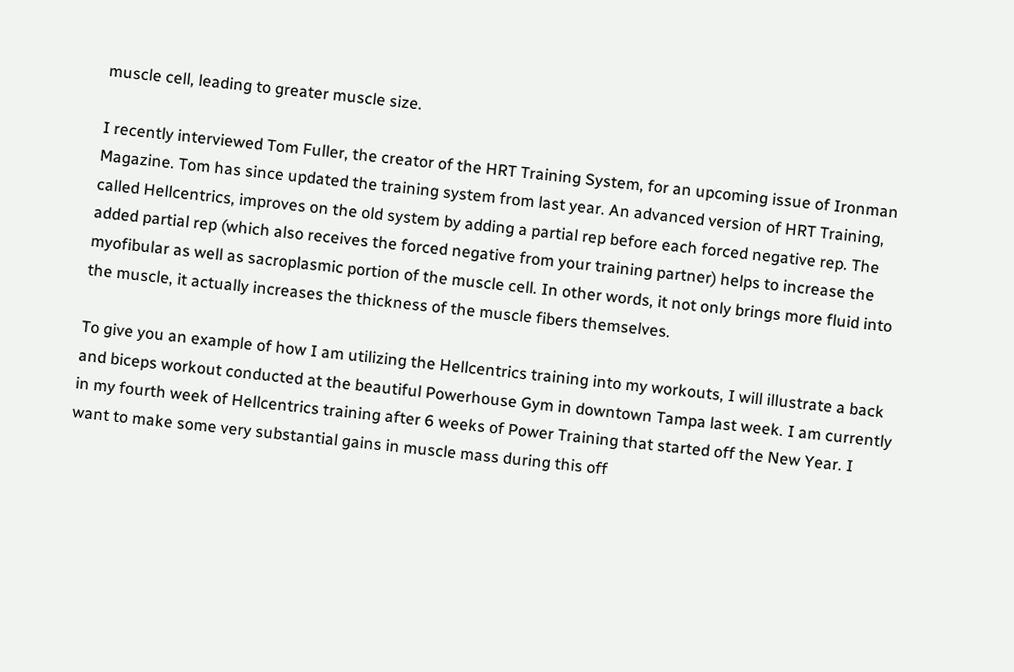muscle cell, leading to greater muscle size.

I recently interviewed Tom Fuller, the creator of the HRT Training System, for an upcoming issue of Ironman Magazine. Tom has since updated the training system from last year. An advanced version of HRT Training, called Hellcentrics, improves on the old system by adding a partial rep before each forced negative rep. The added partial rep (which also receives the forced negative from your training partner) helps to increase the myofibular as well as sacroplasmic portion of the muscle cell. In other words, it not only brings more fluid into the muscle, it actually increases the thickness of the muscle fibers themselves.

To give you an example of how I am utilizing the Hellcentrics training into my workouts, I will illustrate a back and biceps workout conducted at the beautiful Powerhouse Gym in downtown Tampa last week. I am currently in my fourth week of Hellcentrics training after 6 weeks of Power Training that started off the New Year. I want to make some very substantial gains in muscle mass during this off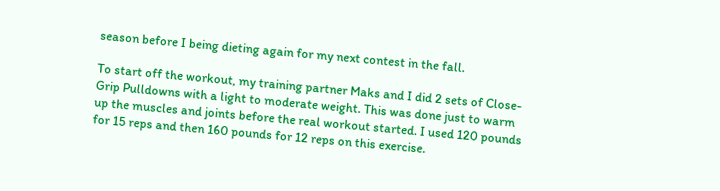season before I being dieting again for my next contest in the fall.

To start off the workout, my training partner Maks and I did 2 sets of Close-Grip Pulldowns with a light to moderate weight. This was done just to warm up the muscles and joints before the real workout started. I used 120 pounds for 15 reps and then 160 pounds for 12 reps on this exercise.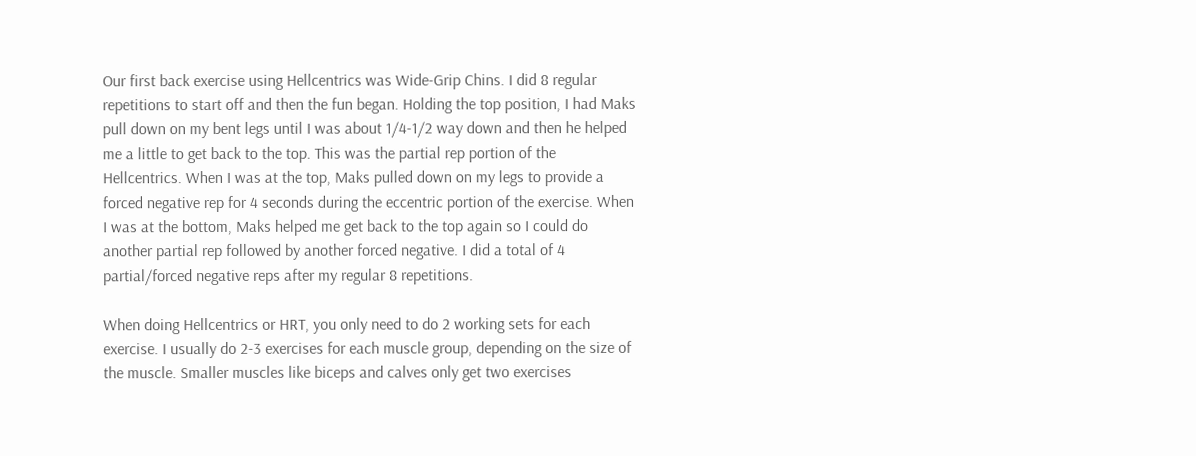Our first back exercise using Hellcentrics was Wide-Grip Chins. I did 8 regular repetitions to start off and then the fun began. Holding the top position, I had Maks pull down on my bent legs until I was about 1/4-1/2 way down and then he helped me a little to get back to the top. This was the partial rep portion of the Hellcentrics. When I was at the top, Maks pulled down on my legs to provide a forced negative rep for 4 seconds during the eccentric portion of the exercise. When I was at the bottom, Maks helped me get back to the top again so I could do another partial rep followed by another forced negative. I did a total of 4 partial/forced negative reps after my regular 8 repetitions.

When doing Hellcentrics or HRT, you only need to do 2 working sets for each exercise. I usually do 2-3 exercises for each muscle group, depending on the size of the muscle. Smaller muscles like biceps and calves only get two exercises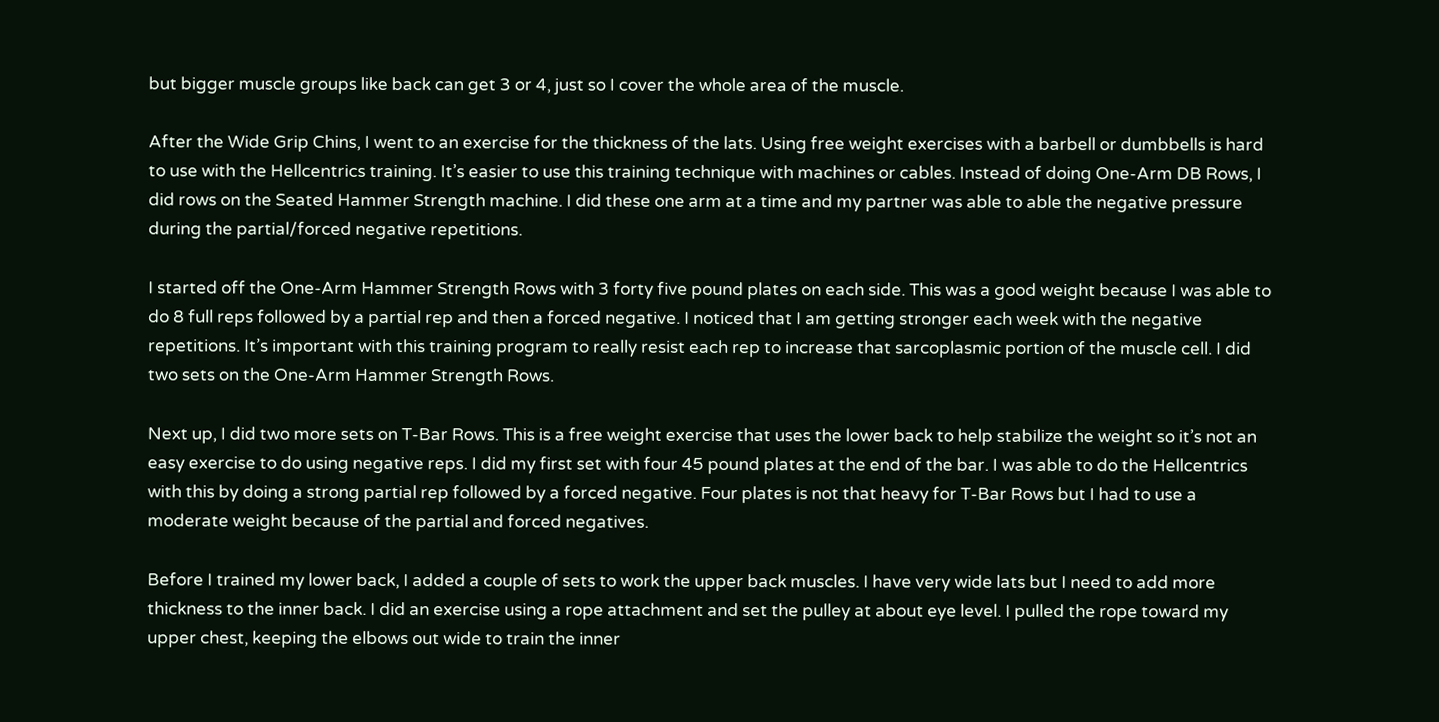but bigger muscle groups like back can get 3 or 4, just so I cover the whole area of the muscle.

After the Wide Grip Chins, I went to an exercise for the thickness of the lats. Using free weight exercises with a barbell or dumbbells is hard to use with the Hellcentrics training. It’s easier to use this training technique with machines or cables. Instead of doing One-Arm DB Rows, I did rows on the Seated Hammer Strength machine. I did these one arm at a time and my partner was able to able the negative pressure during the partial/forced negative repetitions.

I started off the One-Arm Hammer Strength Rows with 3 forty five pound plates on each side. This was a good weight because I was able to do 8 full reps followed by a partial rep and then a forced negative. I noticed that I am getting stronger each week with the negative repetitions. It’s important with this training program to really resist each rep to increase that sarcoplasmic portion of the muscle cell. I did two sets on the One-Arm Hammer Strength Rows.

Next up, I did two more sets on T-Bar Rows. This is a free weight exercise that uses the lower back to help stabilize the weight so it’s not an easy exercise to do using negative reps. I did my first set with four 45 pound plates at the end of the bar. I was able to do the Hellcentrics with this by doing a strong partial rep followed by a forced negative. Four plates is not that heavy for T-Bar Rows but I had to use a moderate weight because of the partial and forced negatives.

Before I trained my lower back, I added a couple of sets to work the upper back muscles. I have very wide lats but I need to add more thickness to the inner back. I did an exercise using a rope attachment and set the pulley at about eye level. I pulled the rope toward my upper chest, keeping the elbows out wide to train the inner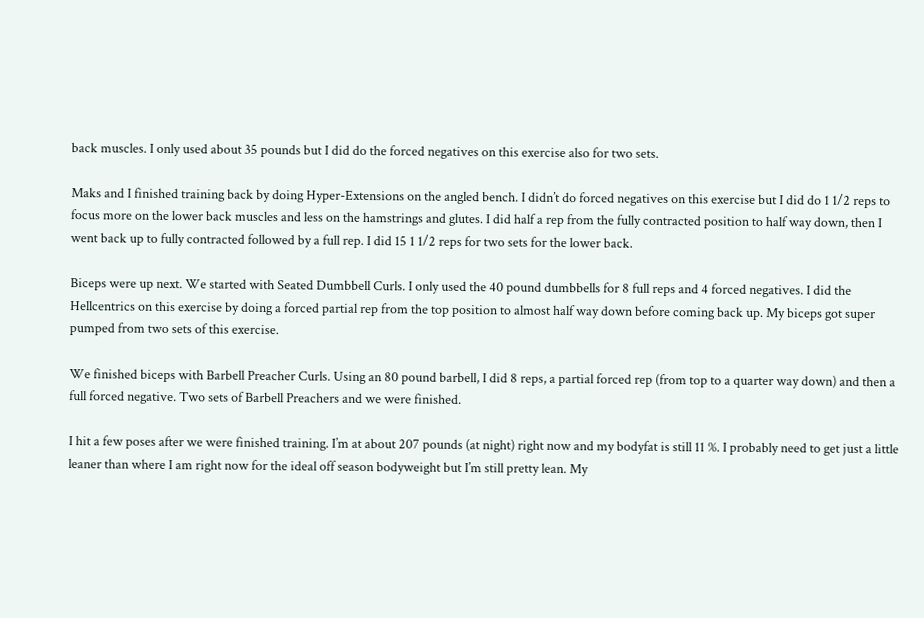back muscles. I only used about 35 pounds but I did do the forced negatives on this exercise also for two sets.

Maks and I finished training back by doing Hyper-Extensions on the angled bench. I didn’t do forced negatives on this exercise but I did do 1 1/2 reps to focus more on the lower back muscles and less on the hamstrings and glutes. I did half a rep from the fully contracted position to half way down, then I went back up to fully contracted followed by a full rep. I did 15 1 1/2 reps for two sets for the lower back.

Biceps were up next. We started with Seated Dumbbell Curls. I only used the 40 pound dumbbells for 8 full reps and 4 forced negatives. I did the Hellcentrics on this exercise by doing a forced partial rep from the top position to almost half way down before coming back up. My biceps got super pumped from two sets of this exercise.

We finished biceps with Barbell Preacher Curls. Using an 80 pound barbell, I did 8 reps, a partial forced rep (from top to a quarter way down) and then a full forced negative. Two sets of Barbell Preachers and we were finished.

I hit a few poses after we were finished training. I’m at about 207 pounds (at night) right now and my bodyfat is still 11 %. I probably need to get just a little leaner than where I am right now for the ideal off season bodyweight but I’m still pretty lean. My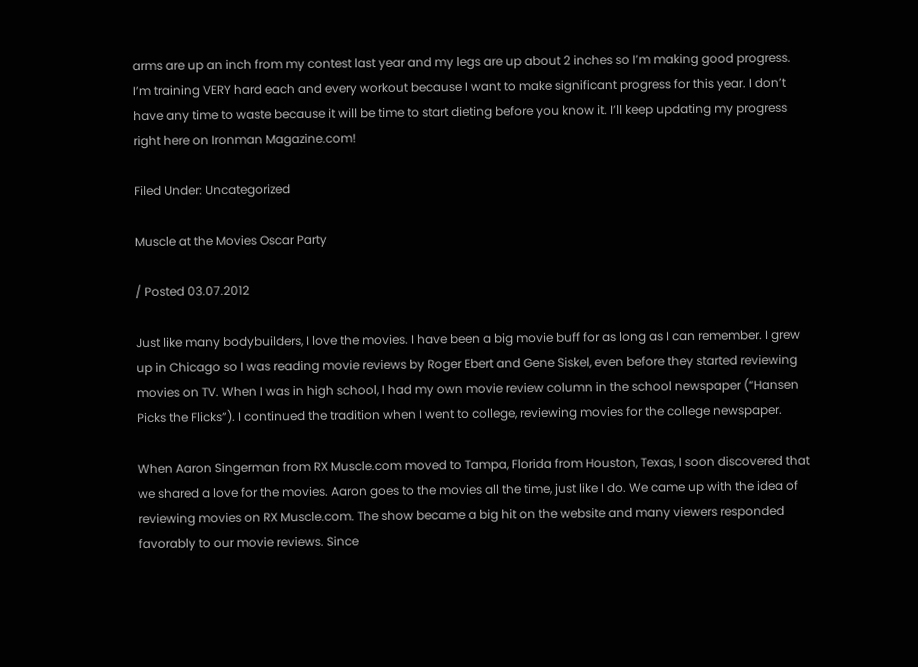arms are up an inch from my contest last year and my legs are up about 2 inches so I’m making good progress. I’m training VERY hard each and every workout because I want to make significant progress for this year. I don’t have any time to waste because it will be time to start dieting before you know it. I’ll keep updating my progress right here on Ironman Magazine.com!

Filed Under: Uncategorized

Muscle at the Movies Oscar Party

/ Posted 03.07.2012

Just like many bodybuilders, I love the movies. I have been a big movie buff for as long as I can remember. I grew up in Chicago so I was reading movie reviews by Roger Ebert and Gene Siskel, even before they started reviewing movies on TV. When I was in high school, I had my own movie review column in the school newspaper (“Hansen Picks the Flicks”). I continued the tradition when I went to college, reviewing movies for the college newspaper.

When Aaron Singerman from RX Muscle.com moved to Tampa, Florida from Houston, Texas, I soon discovered that we shared a love for the movies. Aaron goes to the movies all the time, just like I do. We came up with the idea of reviewing movies on RX Muscle.com. The show became a big hit on the website and many viewers responded favorably to our movie reviews. Since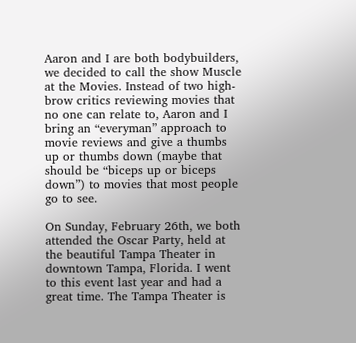Aaron and I are both bodybuilders, we decided to call the show Muscle at the Movies. Instead of two high-brow critics reviewing movies that no one can relate to, Aaron and I bring an “everyman” approach to movie reviews and give a thumbs up or thumbs down (maybe that should be “biceps up or biceps down”) to movies that most people go to see.

On Sunday, February 26th, we both attended the Oscar Party, held at the beautiful Tampa Theater in downtown Tampa, Florida. I went to this event last year and had a great time. The Tampa Theater is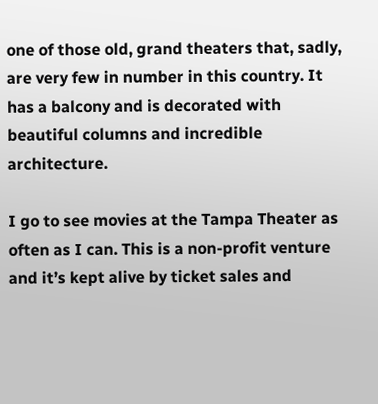one of those old, grand theaters that, sadly, are very few in number in this country. It has a balcony and is decorated with beautiful columns and incredible architecture.

I go to see movies at the Tampa Theater as often as I can. This is a non-profit venture and it’s kept alive by ticket sales and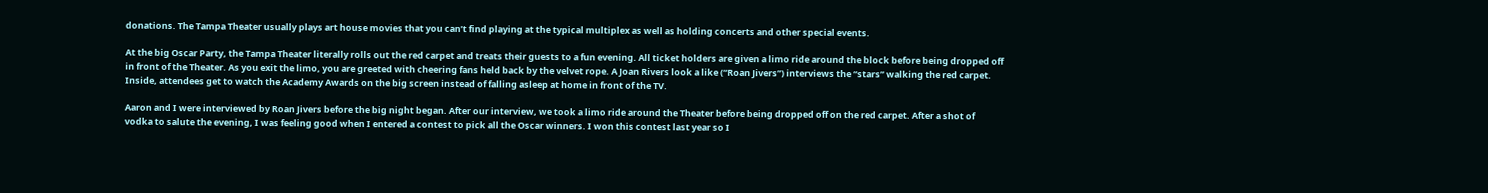donations. The Tampa Theater usually plays art house movies that you can’t find playing at the typical multiplex as well as holding concerts and other special events.

At the big Oscar Party, the Tampa Theater literally rolls out the red carpet and treats their guests to a fun evening. All ticket holders are given a limo ride around the block before being dropped off in front of the Theater. As you exit the limo, you are greeted with cheering fans held back by the velvet rope. A Joan Rivers look a like (“Roan Jivers”) interviews the “stars” walking the red carpet. Inside, attendees get to watch the Academy Awards on the big screen instead of falling asleep at home in front of the TV.

Aaron and I were interviewed by Roan Jivers before the big night began. After our interview, we took a limo ride around the Theater before being dropped off on the red carpet. After a shot of vodka to salute the evening, I was feeling good when I entered a contest to pick all the Oscar winners. I won this contest last year so I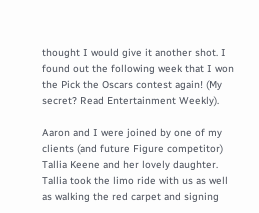thought I would give it another shot. I found out the following week that I won the Pick the Oscars contest again! (My secret? Read Entertainment Weekly).

Aaron and I were joined by one of my clients (and future Figure competitor) Tallia Keene and her lovely daughter. Tallia took the limo ride with us as well as walking the red carpet and signing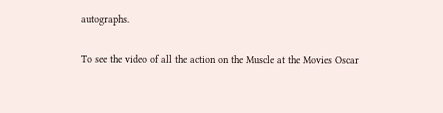autographs.

To see the video of all the action on the Muscle at the Movies Oscar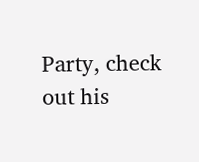Party, check out his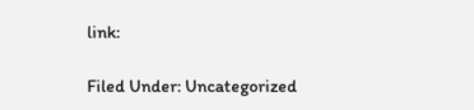link:

Filed Under: Uncategorized